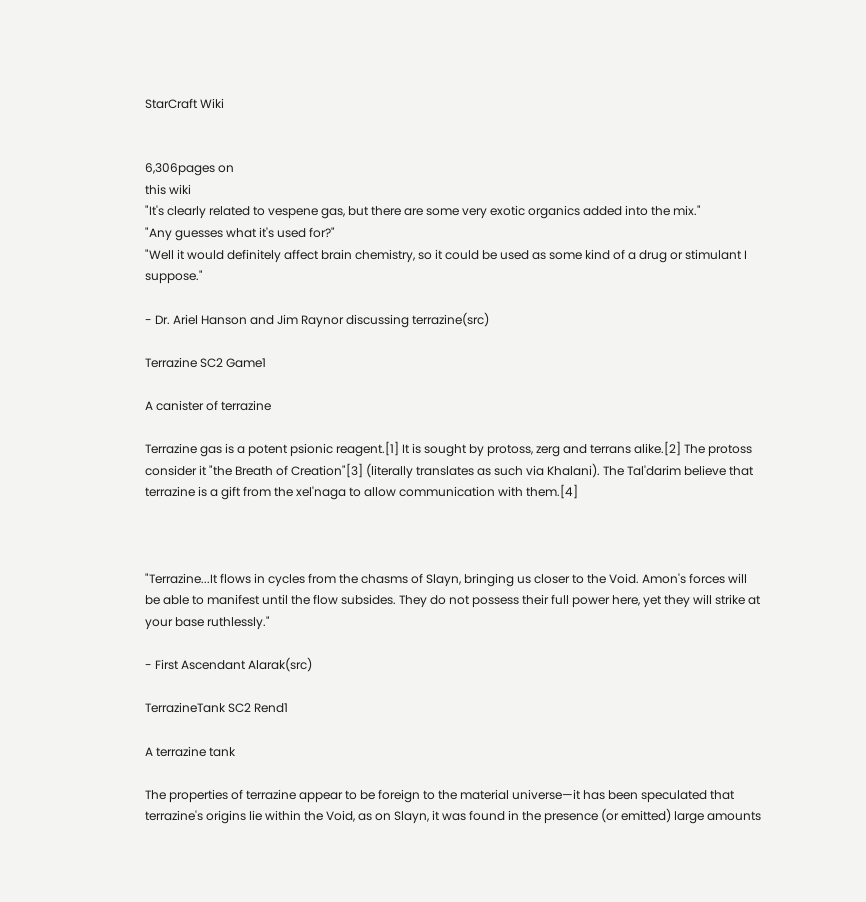StarCraft Wiki


6,306pages on
this wiki
"It's clearly related to vespene gas, but there are some very exotic organics added into the mix."
"Any guesses what it's used for?"
"Well it would definitely affect brain chemistry, so it could be used as some kind of a drug or stimulant I suppose."

- Dr. Ariel Hanson and Jim Raynor discussing terrazine(src)

Terrazine SC2 Game1

A canister of terrazine

Terrazine gas is a potent psionic reagent.[1] It is sought by protoss, zerg and terrans alike.[2] The protoss consider it "the Breath of Creation"[3] (literally translates as such via Khalani). The Tal'darim believe that terrazine is a gift from the xel'naga to allow communication with them.[4]



"Terrazine...It flows in cycles from the chasms of Slayn, bringing us closer to the Void. Amon's forces will be able to manifest until the flow subsides. They do not possess their full power here, yet they will strike at your base ruthlessly."

- First Ascendant Alarak(src)

TerrazineTank SC2 Rend1

A terrazine tank

The properties of terrazine appear to be foreign to the material universe—it has been speculated that terrazine's origins lie within the Void, as on Slayn, it was found in the presence (or emitted) large amounts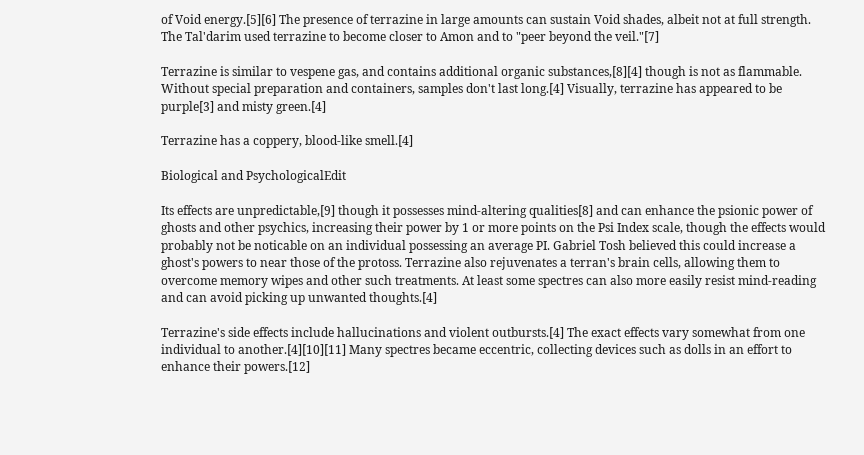of Void energy.[5][6] The presence of terrazine in large amounts can sustain Void shades, albeit not at full strength. The Tal'darim used terrazine to become closer to Amon and to "peer beyond the veil."[7]

Terrazine is similar to vespene gas, and contains additional organic substances,[8][4] though is not as flammable. Without special preparation and containers, samples don't last long.[4] Visually, terrazine has appeared to be purple[3] and misty green.[4]

Terrazine has a coppery, blood-like smell.[4]

Biological and PsychologicalEdit

Its effects are unpredictable,[9] though it possesses mind-altering qualities[8] and can enhance the psionic power of ghosts and other psychics, increasing their power by 1 or more points on the Psi Index scale, though the effects would probably not be noticable on an individual possessing an average PI. Gabriel Tosh believed this could increase a ghost's powers to near those of the protoss. Terrazine also rejuvenates a terran's brain cells, allowing them to overcome memory wipes and other such treatments. At least some spectres can also more easily resist mind-reading and can avoid picking up unwanted thoughts.[4]

Terrazine's side effects include hallucinations and violent outbursts.[4] The exact effects vary somewhat from one individual to another.[4][10][11] Many spectres became eccentric, collecting devices such as dolls in an effort to enhance their powers.[12]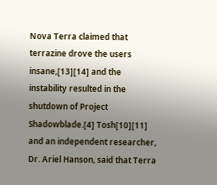Nova Terra claimed that terrazine drove the users insane,[13][14] and the instability resulted in the shutdown of Project Shadowblade.[4] Tosh[10][11] and an independent researcher, Dr. Ariel Hanson, said that Terra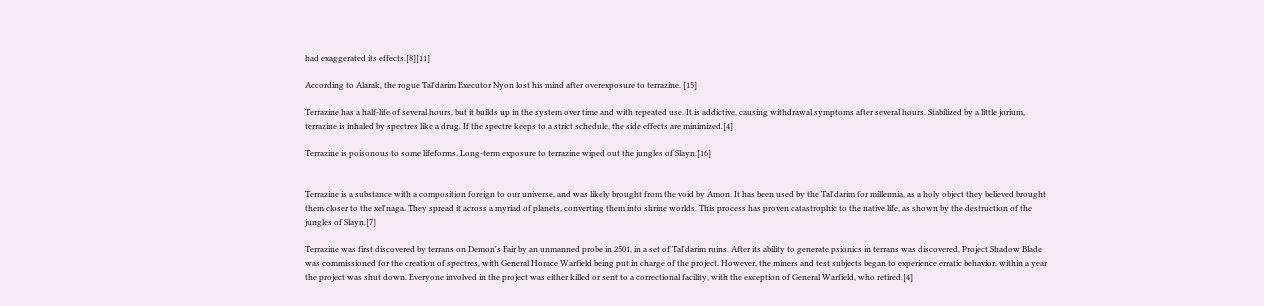had exaggerated its effects.[8][11]

According to Alarak, the rogue Tal'darim Executor Nyon lost his mind after overexposure to terrazine. [15]

Terrazine has a half-life of several hours, but it builds up in the system over time and with repeated use. It is addictive, causing withdrawal symptoms after several hours. Stabilized by a little jorium, terrazine is inhaled by spectres like a drug. If the spectre keeps to a strict schedule, the side effects are minimized.[4]

Terrazine is poisonous to some lifeforms. Long-term exposure to terrazine wiped out the jungles of Slayn.[16]


Terrazine is a substance with a composition foreign to our universe, and was likely brought from the void by Amon. It has been used by the Tal'darim for millennia, as a holy object they believed brought them closer to the xel'naga. They spread it across a myriad of planets, converting them into shrine worlds. This process has proven catastrophic to the native life, as shown by the destruction of the jungles of Slayn.[7]

Terrazine was first discovered by terrans on Demon's Fair by an unmanned probe in 2501, in a set of Tal'darim ruins. After its ability to generate psionics in terrans was discovered, Project Shadow Blade was commissioned for the creation of spectres, with General Horace Warfield being put in charge of the project. However, the miners and test subjects began to experience erratic behavior, within a year the project was shut down. Everyone involved in the project was either killed or sent to a correctional facility, with the exception of General Warfield, who retired.[4]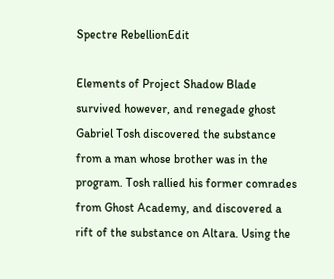Spectre RebellionEdit

Elements of Project Shadow Blade survived however, and renegade ghost Gabriel Tosh discovered the substance from a man whose brother was in the program. Tosh rallied his former comrades from Ghost Academy, and discovered a rift of the substance on Altara. Using the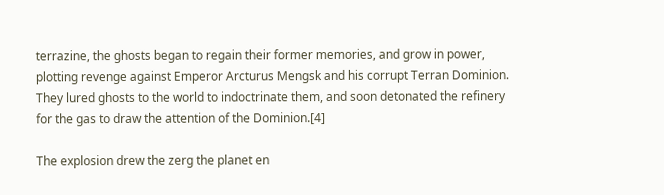terrazine, the ghosts began to regain their former memories, and grow in power, plotting revenge against Emperor Arcturus Mengsk and his corrupt Terran Dominion. They lured ghosts to the world to indoctrinate them, and soon detonated the refinery for the gas to draw the attention of the Dominion.[4]

The explosion drew the zerg the planet en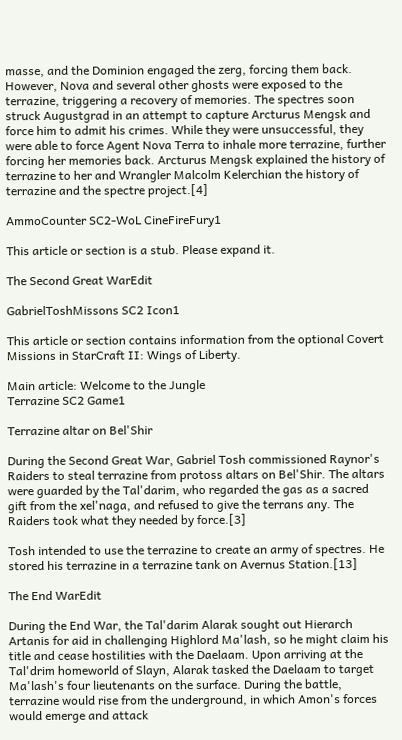masse, and the Dominion engaged the zerg, forcing them back. However, Nova and several other ghosts were exposed to the terrazine, triggering a recovery of memories. The spectres soon struck Augustgrad in an attempt to capture Arcturus Mengsk and force him to admit his crimes. While they were unsuccessful, they were able to force Agent Nova Terra to inhale more terrazine, further forcing her memories back. Arcturus Mengsk explained the history of terrazine to her and Wrangler Malcolm Kelerchian the history of terrazine and the spectre project.[4]

AmmoCounter SC2-WoL CineFireFury1

This article or section is a stub. Please expand it.

The Second Great WarEdit

GabrielToshMissons SC2 Icon1

This article or section contains information from the optional Covert Missions in StarCraft II: Wings of Liberty.

Main article: Welcome to the Jungle
Terrazine SC2 Game1

Terrazine altar on Bel'Shir

During the Second Great War, Gabriel Tosh commissioned Raynor's Raiders to steal terrazine from protoss altars on Bel'Shir. The altars were guarded by the Tal'darim, who regarded the gas as a sacred gift from the xel'naga, and refused to give the terrans any. The Raiders took what they needed by force.[3]

Tosh intended to use the terrazine to create an army of spectres. He stored his terrazine in a terrazine tank on Avernus Station.[13]

The End WarEdit

During the End War, the Tal'darim Alarak sought out Hierarch Artanis for aid in challenging Highlord Ma'lash, so he might claim his title and cease hostilities with the Daelaam. Upon arriving at the Tal'drim homeworld of Slayn, Alarak tasked the Daelaam to target Ma'lash's four lieutenants on the surface. During the battle, terrazine would rise from the underground, in which Amon's forces would emerge and attack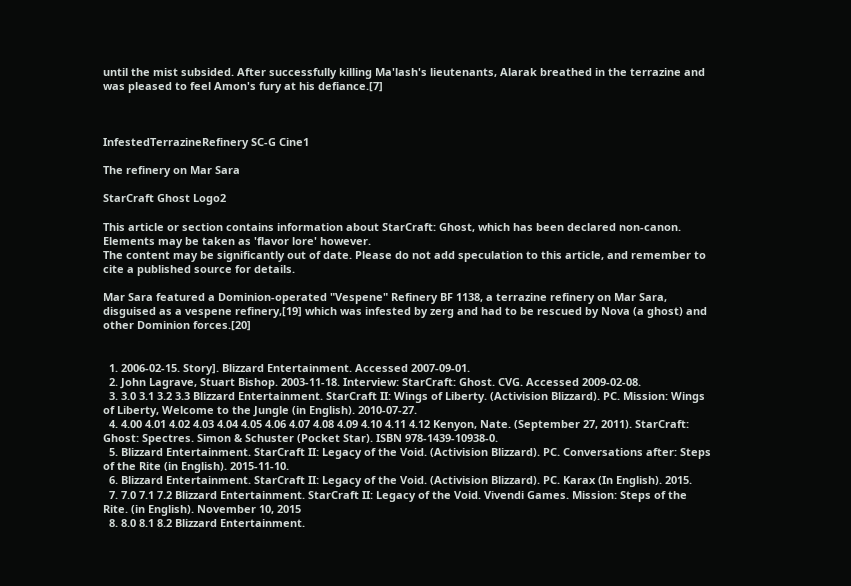until the mist subsided. After successfully killing Ma'lash's lieutenants, Alarak breathed in the terrazine and was pleased to feel Amon's fury at his defiance.[7]



InfestedTerrazineRefinery SC-G Cine1

The refinery on Mar Sara

StarCraft Ghost Logo2

This article or section contains information about StarCraft: Ghost, which has been declared non-canon. Elements may be taken as 'flavor lore' however.
The content may be significantly out of date. Please do not add speculation to this article, and remember to cite a published source for details.

Mar Sara featured a Dominion-operated "Vespene" Refinery BF 1138, a terrazine refinery on Mar Sara, disguised as a vespene refinery,[19] which was infested by zerg and had to be rescued by Nova (a ghost) and other Dominion forces.[20]


  1. 2006-02-15. Story]. Blizzard Entertainment. Accessed 2007-09-01.
  2. John Lagrave, Stuart Bishop. 2003-11-18. Interview: StarCraft: Ghost. CVG. Accessed 2009-02-08.
  3. 3.0 3.1 3.2 3.3 Blizzard Entertainment. StarCraft II: Wings of Liberty. (Activision Blizzard). PC. Mission: Wings of Liberty, Welcome to the Jungle (in English). 2010-07-27.
  4. 4.00 4.01 4.02 4.03 4.04 4.05 4.06 4.07 4.08 4.09 4.10 4.11 4.12 Kenyon, Nate. (September 27, 2011). StarCraft: Ghost: Spectres. Simon & Schuster (Pocket Star). ISBN 978-1439-10938-0.
  5. Blizzard Entertainment. StarCraft II: Legacy of the Void. (Activision Blizzard). PC. Conversations after: Steps of the Rite (in English). 2015-11-10.
  6. Blizzard Entertainment. StarCraft II: Legacy of the Void. (Activision Blizzard). PC. Karax (In English). 2015.
  7. 7.0 7.1 7.2 Blizzard Entertainment. StarCraft II: Legacy of the Void. Vivendi Games. Mission: Steps of the Rite. (in English). November 10, 2015
  8. 8.0 8.1 8.2 Blizzard Entertainment.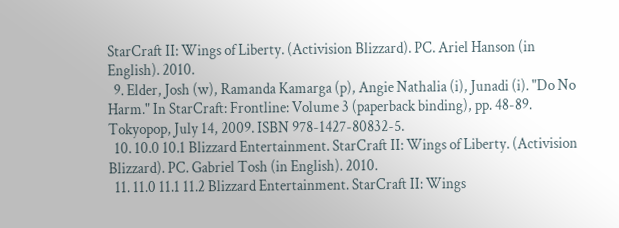StarCraft II: Wings of Liberty. (Activision Blizzard). PC. Ariel Hanson (in English). 2010.
  9. Elder, Josh (w), Ramanda Kamarga (p), Angie Nathalia (i), Junadi (i). "Do No Harm." In StarCraft: Frontline: Volume 3 (paperback binding), pp. 48-89. Tokyopop, July 14, 2009. ISBN 978-1427-80832-5.
  10. 10.0 10.1 Blizzard Entertainment. StarCraft II: Wings of Liberty. (Activision Blizzard). PC. Gabriel Tosh (in English). 2010.
  11. 11.0 11.1 11.2 Blizzard Entertainment. StarCraft II: Wings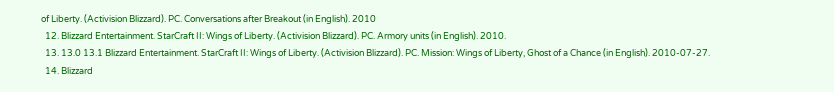of Liberty. (Activision Blizzard). PC. Conversations after Breakout (in English). 2010
  12. Blizzard Entertainment. StarCraft II: Wings of Liberty. (Activision Blizzard). PC. Armory units (in English). 2010.
  13. 13.0 13.1 Blizzard Entertainment. StarCraft II: Wings of Liberty. (Activision Blizzard). PC. Mission: Wings of Liberty, Ghost of a Chance (in English). 2010-07-27.
  14. Blizzard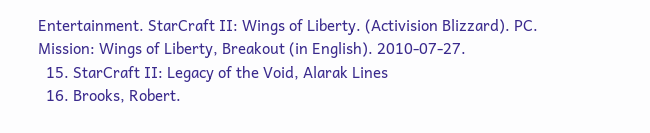Entertainment. StarCraft II: Wings of Liberty. (Activision Blizzard). PC. Mission: Wings of Liberty, Breakout (in English). 2010-07-27.
  15. StarCraft II: Legacy of the Void, Alarak Lines
  16. Brooks, Robert.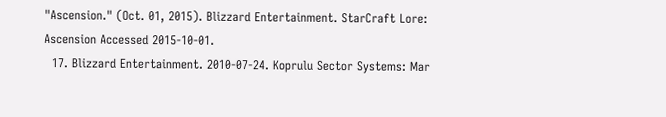"Ascension." (Oct. 01, 2015). Blizzard Entertainment. StarCraft Lore: Ascension Accessed 2015-10-01.
  17. Blizzard Entertainment. 2010-07-24. Koprulu Sector Systems: Mar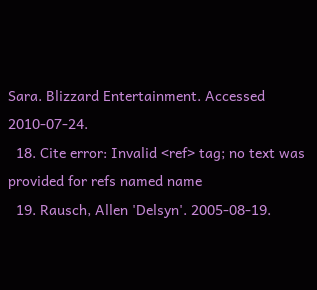Sara. Blizzard Entertainment. Accessed 2010-07-24.
  18. Cite error: Invalid <ref> tag; no text was provided for refs named name
  19. Rausch, Allen 'Delsyn'. 2005-08-19.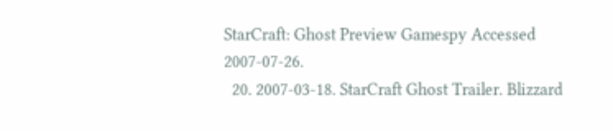StarCraft: Ghost Preview Gamespy Accessed 2007-07-26.
  20. 2007-03-18. StarCraft Ghost Trailer. Blizzard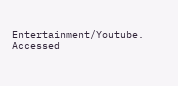Entertainment/Youtube. Accessed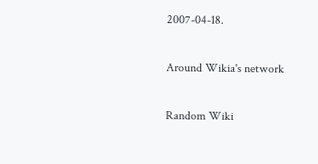2007-04-18.

Around Wikia's network

Random Wiki